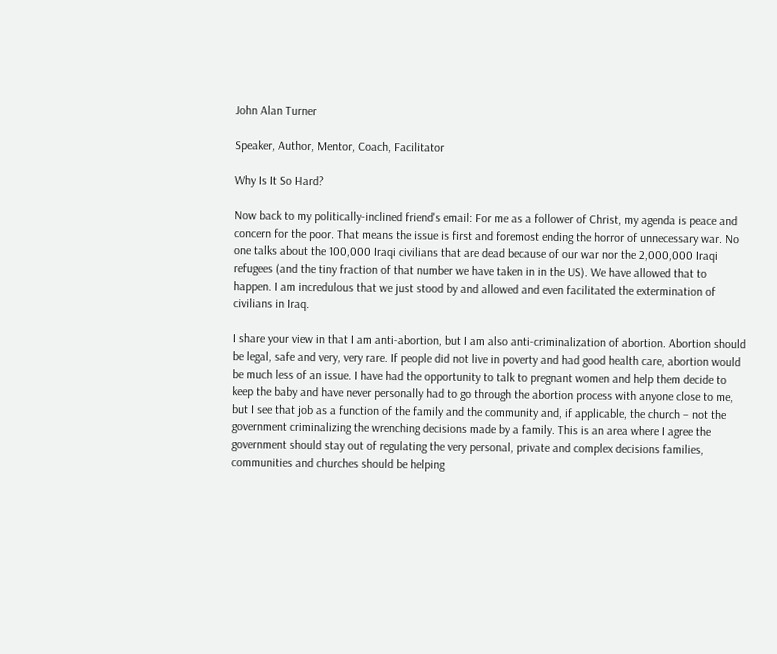John Alan Turner

Speaker, Author, Mentor, Coach, Facilitator

Why Is It So Hard?

Now back to my politically-inclined friend's email: For me as a follower of Christ, my agenda is peace and concern for the poor. That means the issue is first and foremost ending the horror of unnecessary war. No one talks about the 100,000 Iraqi civilians that are dead because of our war nor the 2,000,000 Iraqi refugees (and the tiny fraction of that number we have taken in in the US). We have allowed that to happen. I am incredulous that we just stood by and allowed and even facilitated the extermination of civilians in Iraq.

I share your view in that I am anti-abortion, but I am also anti-criminalization of abortion. Abortion should be legal, safe and very, very rare. If people did not live in poverty and had good health care, abortion would be much less of an issue. I have had the opportunity to talk to pregnant women and help them decide to keep the baby and have never personally had to go through the abortion process with anyone close to me, but I see that job as a function of the family and the community and, if applicable, the church – not the government criminalizing the wrenching decisions made by a family. This is an area where I agree the government should stay out of regulating the very personal, private and complex decisions families, communities and churches should be helping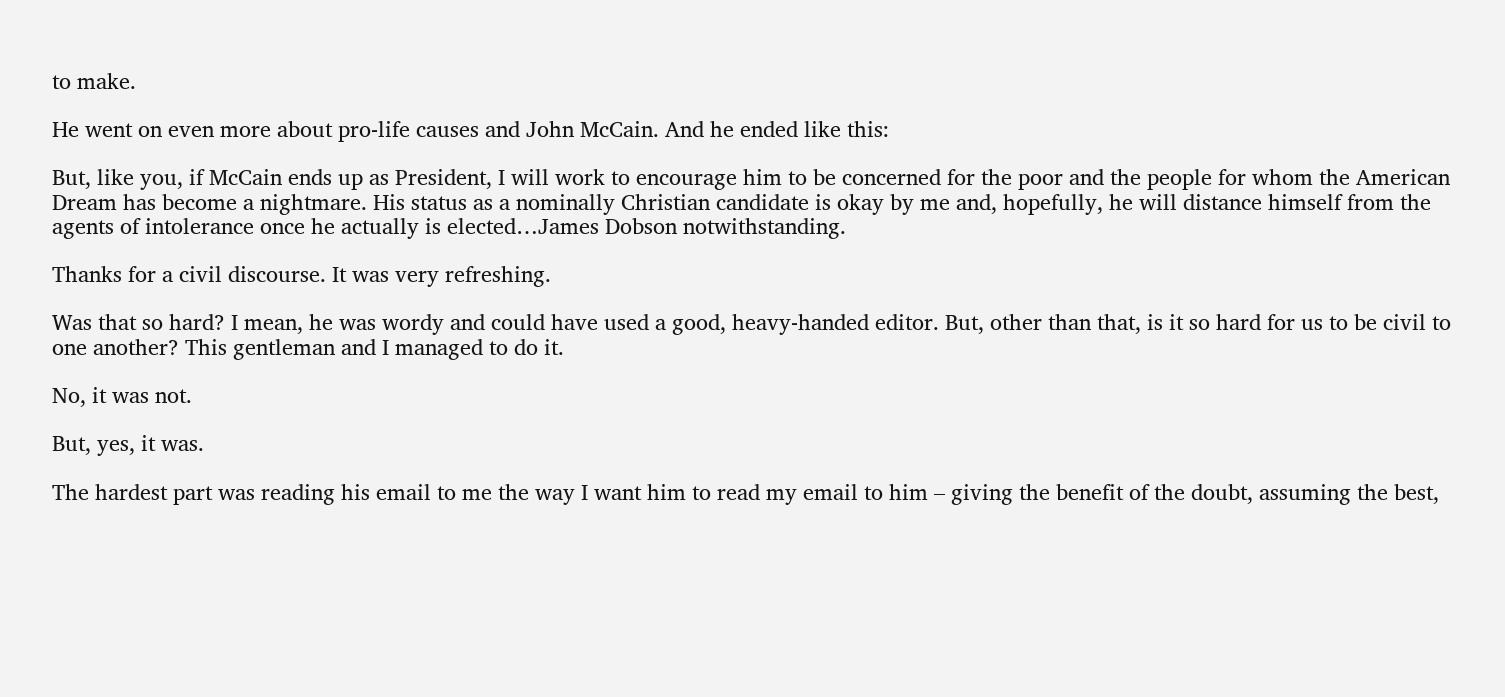to make.

He went on even more about pro-life causes and John McCain. And he ended like this:

But, like you, if McCain ends up as President, I will work to encourage him to be concerned for the poor and the people for whom the American Dream has become a nightmare. His status as a nominally Christian candidate is okay by me and, hopefully, he will distance himself from the agents of intolerance once he actually is elected…James Dobson notwithstanding.

Thanks for a civil discourse. It was very refreshing.

Was that so hard? I mean, he was wordy and could have used a good, heavy-handed editor. But, other than that, is it so hard for us to be civil to one another? This gentleman and I managed to do it.

No, it was not.

But, yes, it was.

The hardest part was reading his email to me the way I want him to read my email to him – giving the benefit of the doubt, assuming the best,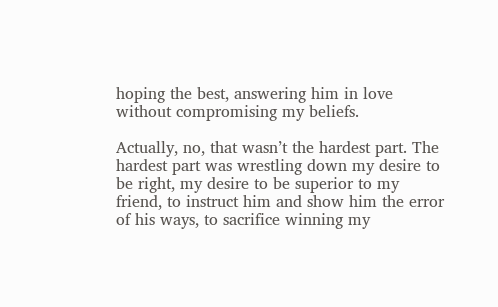hoping the best, answering him in love without compromising my beliefs.

Actually, no, that wasn’t the hardest part. The hardest part was wrestling down my desire to be right, my desire to be superior to my friend, to instruct him and show him the error of his ways, to sacrifice winning my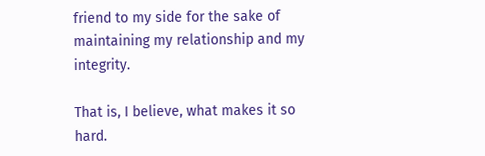friend to my side for the sake of maintaining my relationship and my integrity.

That is, I believe, what makes it so hard.